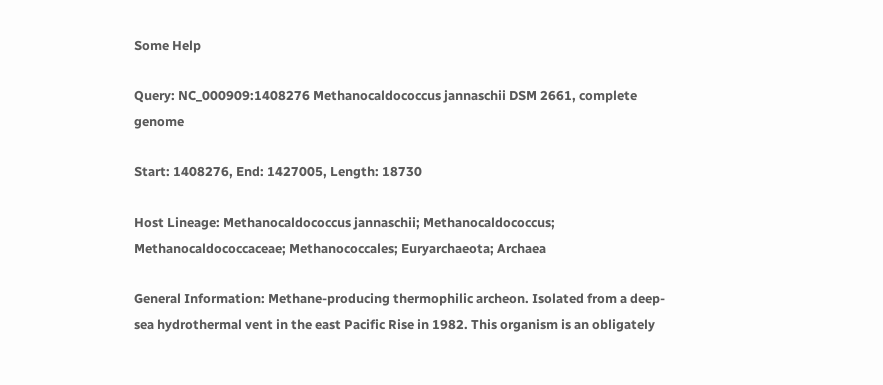Some Help

Query: NC_000909:1408276 Methanocaldococcus jannaschii DSM 2661, complete genome

Start: 1408276, End: 1427005, Length: 18730

Host Lineage: Methanocaldococcus jannaschii; Methanocaldococcus; Methanocaldococcaceae; Methanococcales; Euryarchaeota; Archaea

General Information: Methane-producing thermophilic archeon. Isolated from a deep-sea hydrothermal vent in the east Pacific Rise in 1982. This organism is an obligately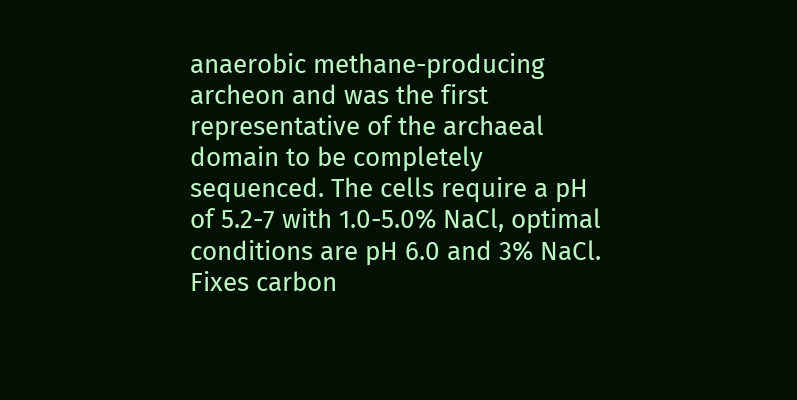anaerobic methane-producing archeon and was the first representative of the archaeal domain to be completely sequenced. The cells require a pH of 5.2-7 with 1.0-5.0% NaCl, optimal conditions are pH 6.0 and 3% NaCl. Fixes carbon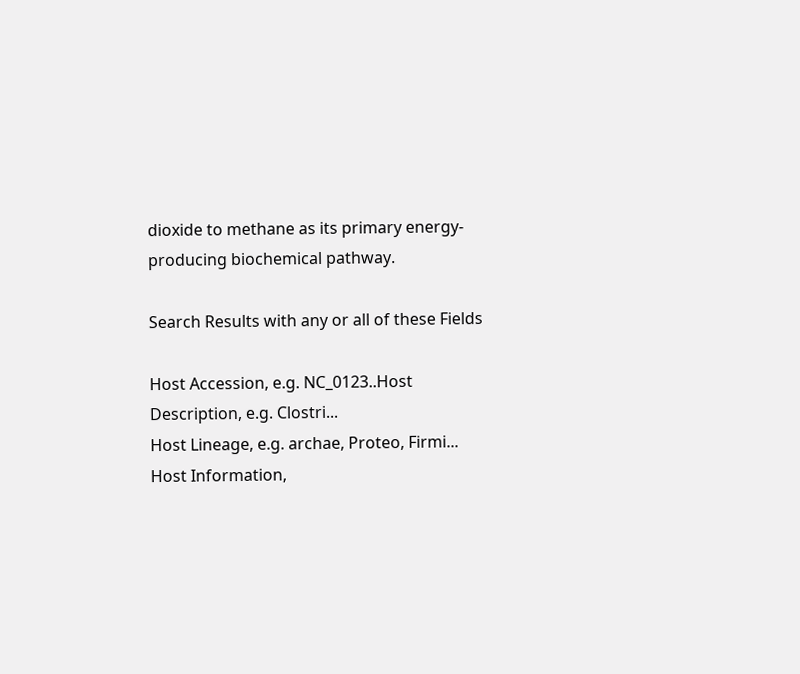dioxide to methane as its primary energy-producing biochemical pathway.

Search Results with any or all of these Fields

Host Accession, e.g. NC_0123..Host Description, e.g. Clostri...
Host Lineage, e.g. archae, Proteo, Firmi...
Host Information,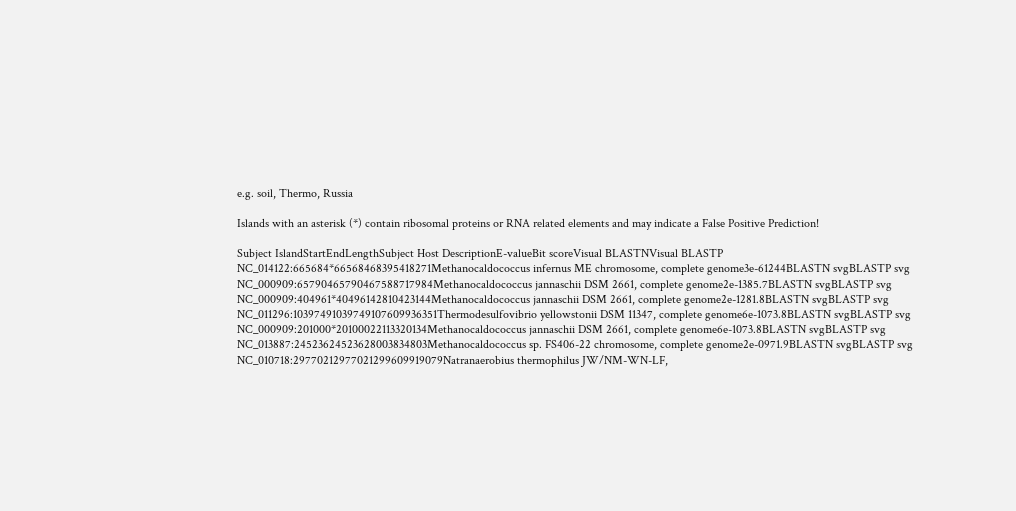e.g. soil, Thermo, Russia

Islands with an asterisk (*) contain ribosomal proteins or RNA related elements and may indicate a False Positive Prediction!

Subject IslandStartEndLengthSubject Host DescriptionE-valueBit scoreVisual BLASTNVisual BLASTP
NC_014122:665684*66568468395418271Methanocaldococcus infernus ME chromosome, complete genome3e-61244BLASTN svgBLASTP svg
NC_000909:65790465790467588717984Methanocaldococcus jannaschii DSM 2661, complete genome2e-1385.7BLASTN svgBLASTP svg
NC_000909:404961*40496142810423144Methanocaldococcus jannaschii DSM 2661, complete genome2e-1281.8BLASTN svgBLASTP svg
NC_011296:10397491039749107609936351Thermodesulfovibrio yellowstonii DSM 11347, complete genome6e-1073.8BLASTN svgBLASTP svg
NC_000909:201000*20100022113320134Methanocaldococcus jannaschii DSM 2661, complete genome6e-1073.8BLASTN svgBLASTP svg
NC_013887:24523624523628003834803Methanocaldococcus sp. FS406-22 chromosome, complete genome2e-0971.9BLASTN svgBLASTP svg
NC_010718:29770212977021299609919079Natranaerobius thermophilus JW/NM-WN-LF,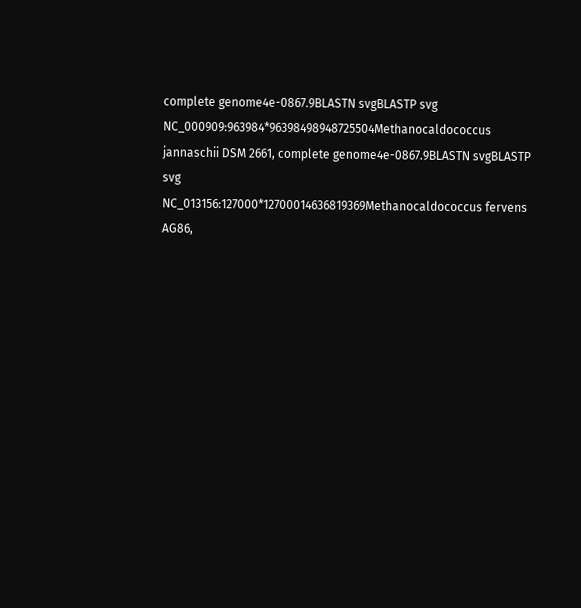complete genome4e-0867.9BLASTN svgBLASTP svg
NC_000909:963984*96398498948725504Methanocaldococcus jannaschii DSM 2661, complete genome4e-0867.9BLASTN svgBLASTP svg
NC_013156:127000*12700014636819369Methanocaldococcus fervens AG86,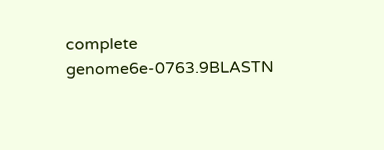complete genome6e-0763.9BLASTN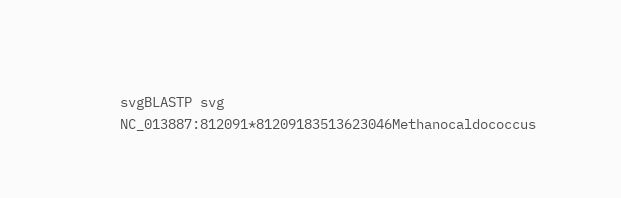svgBLASTP svg
NC_013887:812091*81209183513623046Methanocaldococcus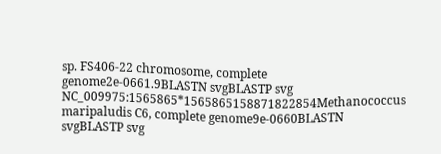sp. FS406-22 chromosome, complete genome2e-0661.9BLASTN svgBLASTP svg
NC_009975:1565865*1565865158871822854Methanococcus maripaludis C6, complete genome9e-0660BLASTN svgBLASTP svg